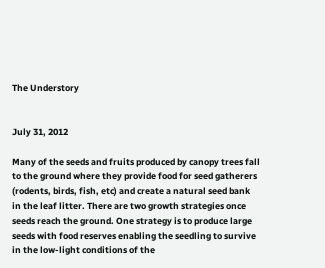The Understory


July 31, 2012

Many of the seeds and fruits produced by canopy trees fall to the ground where they provide food for seed gatherers (rodents, birds, fish, etc) and create a natural seed bank in the leaf litter. There are two growth strategies once seeds reach the ground. One strategy is to produce large seeds with food reserves enabling the seedling to survive in the low-light conditions of the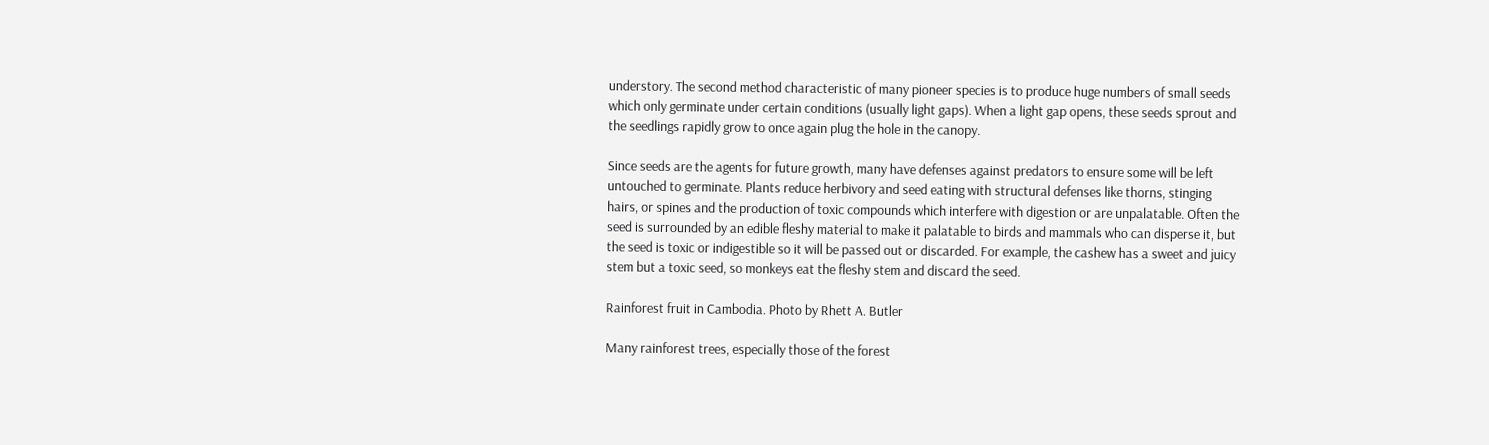understory. The second method characteristic of many pioneer species is to produce huge numbers of small seeds which only germinate under certain conditions (usually light gaps). When a light gap opens, these seeds sprout and the seedlings rapidly grow to once again plug the hole in the canopy.

Since seeds are the agents for future growth, many have defenses against predators to ensure some will be left untouched to germinate. Plants reduce herbivory and seed eating with structural defenses like thorns, stinging hairs, or spines and the production of toxic compounds which interfere with digestion or are unpalatable. Often the seed is surrounded by an edible fleshy material to make it palatable to birds and mammals who can disperse it, but the seed is toxic or indigestible so it will be passed out or discarded. For example, the cashew has a sweet and juicy stem but a toxic seed, so monkeys eat the fleshy stem and discard the seed.

Rainforest fruit in Cambodia. Photo by Rhett A. Butler

Many rainforest trees, especially those of the forest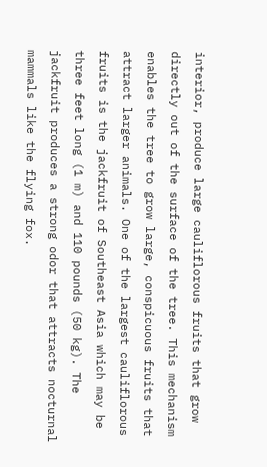interior, produce large cauliflorous fruits that grow directly out of the surface of the tree. This mechanism enables the tree to grow large, conspicuous fruits that attract larger animals. One of the largest cauliflorous fruits is the jackfruit of Southeast Asia which may be three feet long (1 m) and 110 pounds (50 kg). The jackfruit produces a strong odor that attracts nocturnal mammals like the flying fox.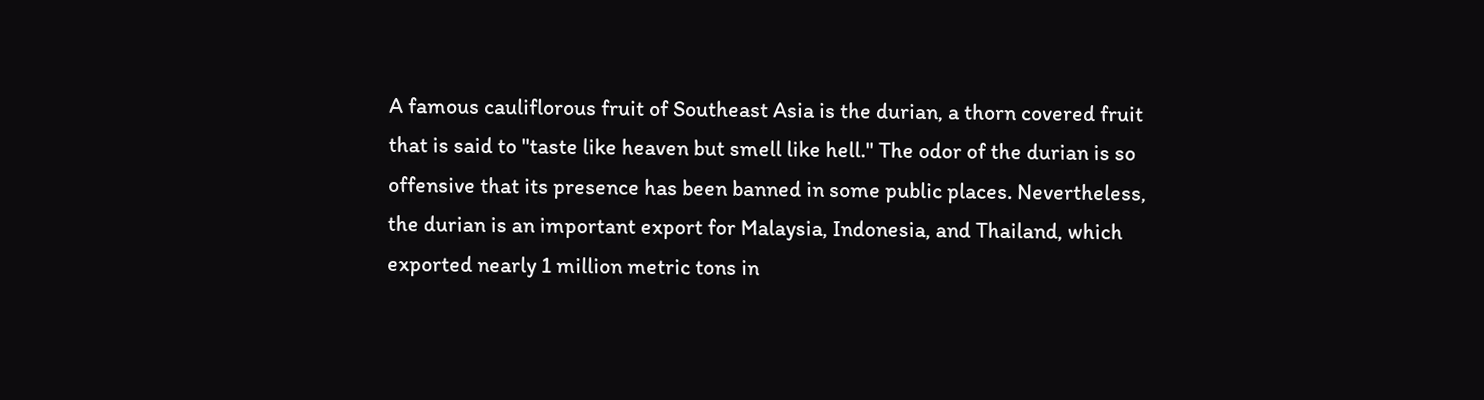A famous cauliflorous fruit of Southeast Asia is the durian, a thorn covered fruit that is said to "taste like heaven but smell like hell." The odor of the durian is so offensive that its presence has been banned in some public places. Nevertheless, the durian is an important export for Malaysia, Indonesia, and Thailand, which exported nearly 1 million metric tons in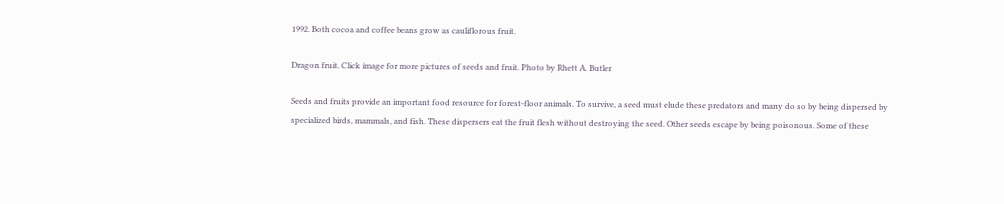1992. Both cocoa and coffee beans grow as cauliflorous fruit.

Dragon fruit. Click image for more pictures of seeds and fruit. Photo by Rhett A. Butler

Seeds and fruits provide an important food resource for forest-floor animals. To survive, a seed must elude these predators and many do so by being dispersed by specialized birds, mammals, and fish. These dispersers eat the fruit flesh without destroying the seed. Other seeds escape by being poisonous. Some of these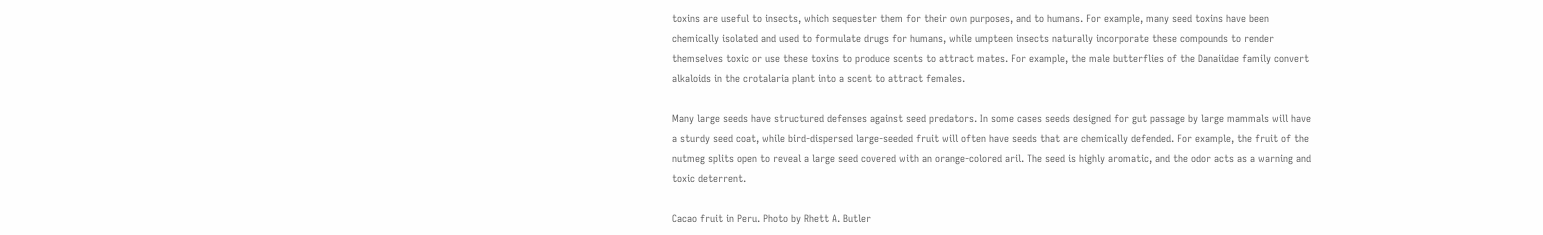toxins are useful to insects, which sequester them for their own purposes, and to humans. For example, many seed toxins have been chemically isolated and used to formulate drugs for humans, while umpteen insects naturally incorporate these compounds to render themselves toxic or use these toxins to produce scents to attract mates. For example, the male butterflies of the Danaiidae family convert alkaloids in the crotalaria plant into a scent to attract females.

Many large seeds have structured defenses against seed predators. In some cases seeds designed for gut passage by large mammals will have a sturdy seed coat, while bird-dispersed large-seeded fruit will often have seeds that are chemically defended. For example, the fruit of the nutmeg splits open to reveal a large seed covered with an orange-colored aril. The seed is highly aromatic, and the odor acts as a warning and toxic deterrent.

Cacao fruit in Peru. Photo by Rhett A. Butler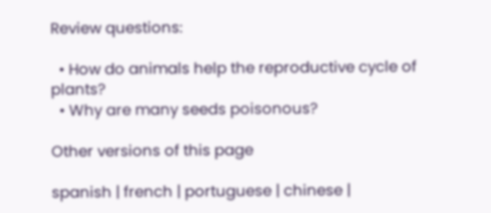Review questions:

  • How do animals help the reproductive cycle of plants?
  • Why are many seeds poisonous?

Other versions of this page

spanish | french | portuguese | chinese |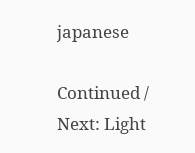japanese

Continued / Next: Light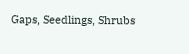Gaps, Seedlings, Shrubs